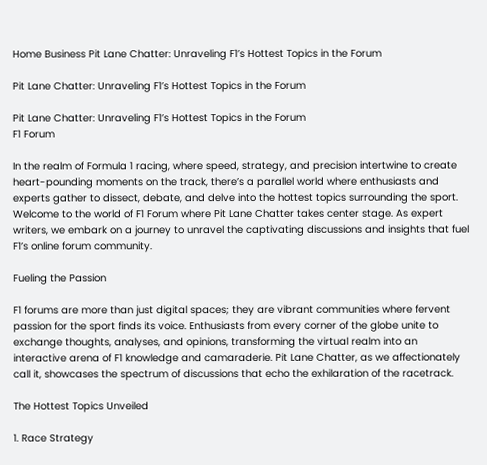Home Business Pit Lane Chatter: Unraveling F1’s Hottest Topics in the Forum

Pit Lane Chatter: Unraveling F1’s Hottest Topics in the Forum

Pit Lane Chatter: Unraveling F1’s Hottest Topics in the Forum
F1 Forum

In the realm of Formula 1 racing, where speed, strategy, and precision intertwine to create heart-pounding moments on the track, there’s a parallel world where enthusiasts and experts gather to dissect, debate, and delve into the hottest topics surrounding the sport. Welcome to the world of F1 Forum where Pit Lane Chatter takes center stage. As expert writers, we embark on a journey to unravel the captivating discussions and insights that fuel F1’s online forum community.

Fueling the Passion

F1 forums are more than just digital spaces; they are vibrant communities where fervent passion for the sport finds its voice. Enthusiasts from every corner of the globe unite to exchange thoughts, analyses, and opinions, transforming the virtual realm into an interactive arena of F1 knowledge and camaraderie. Pit Lane Chatter, as we affectionately call it, showcases the spectrum of discussions that echo the exhilaration of the racetrack.

The Hottest Topics Unveiled

1. Race Strategy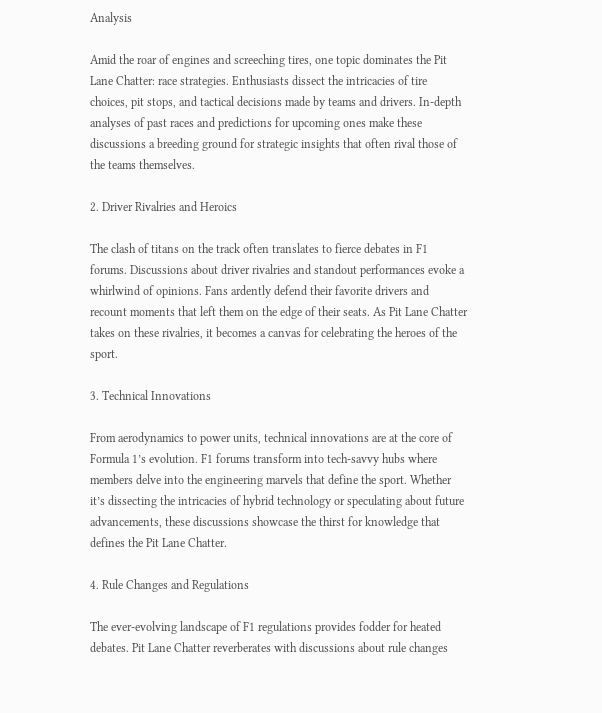Analysis

Amid the roar of engines and screeching tires, one topic dominates the Pit Lane Chatter: race strategies. Enthusiasts dissect the intricacies of tire choices, pit stops, and tactical decisions made by teams and drivers. In-depth analyses of past races and predictions for upcoming ones make these discussions a breeding ground for strategic insights that often rival those of the teams themselves.

2. Driver Rivalries and Heroics

The clash of titans on the track often translates to fierce debates in F1 forums. Discussions about driver rivalries and standout performances evoke a whirlwind of opinions. Fans ardently defend their favorite drivers and recount moments that left them on the edge of their seats. As Pit Lane Chatter takes on these rivalries, it becomes a canvas for celebrating the heroes of the sport.

3. Technical Innovations

From aerodynamics to power units, technical innovations are at the core of Formula 1’s evolution. F1 forums transform into tech-savvy hubs where members delve into the engineering marvels that define the sport. Whether it’s dissecting the intricacies of hybrid technology or speculating about future advancements, these discussions showcase the thirst for knowledge that defines the Pit Lane Chatter.

4. Rule Changes and Regulations

The ever-evolving landscape of F1 regulations provides fodder for heated debates. Pit Lane Chatter reverberates with discussions about rule changes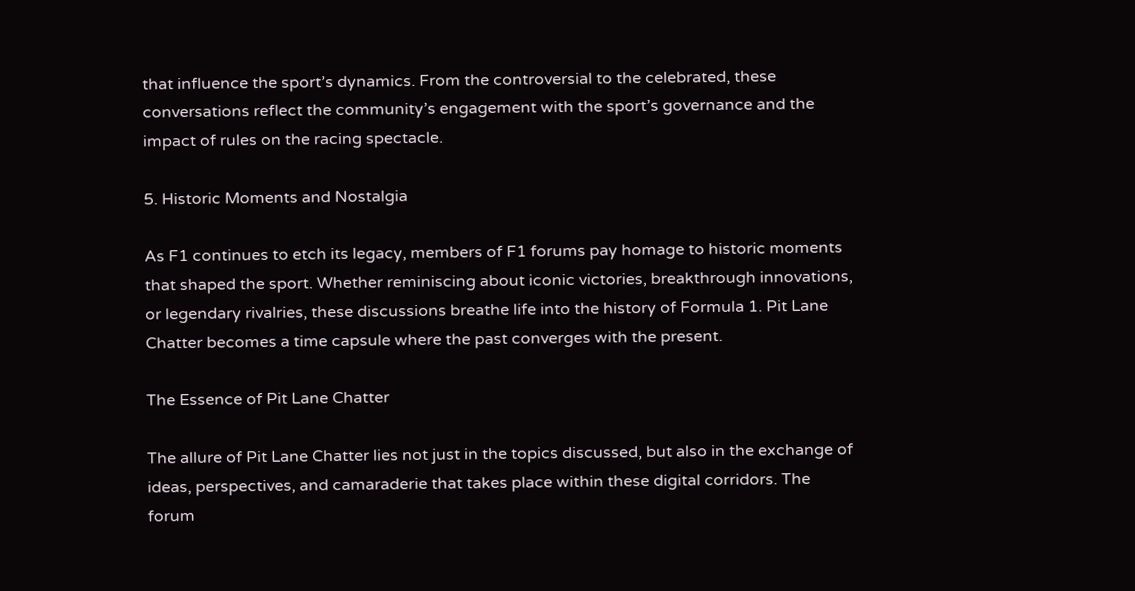that influence the sport’s dynamics. From the controversial to the celebrated, these conversations reflect the community’s engagement with the sport’s governance and the impact of rules on the racing spectacle.

5. Historic Moments and Nostalgia

As F1 continues to etch its legacy, members of F1 forums pay homage to historic moments that shaped the sport. Whether reminiscing about iconic victories, breakthrough innovations, or legendary rivalries, these discussions breathe life into the history of Formula 1. Pit Lane Chatter becomes a time capsule where the past converges with the present.

The Essence of Pit Lane Chatter

The allure of Pit Lane Chatter lies not just in the topics discussed, but also in the exchange of ideas, perspectives, and camaraderie that takes place within these digital corridors. The forum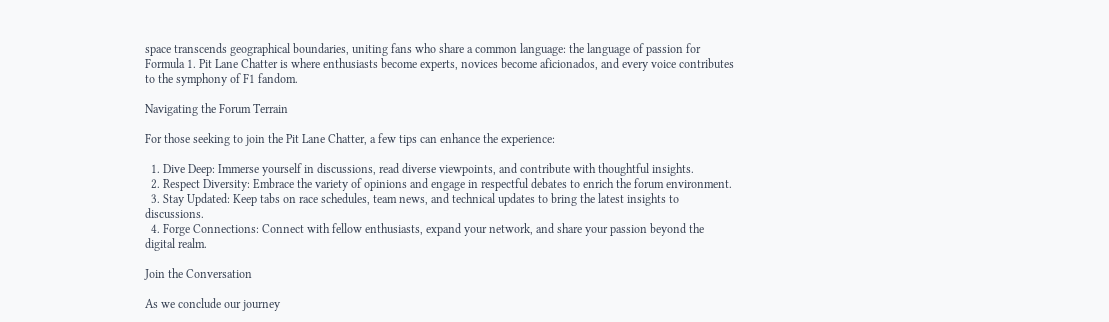space transcends geographical boundaries, uniting fans who share a common language: the language of passion for Formula 1. Pit Lane Chatter is where enthusiasts become experts, novices become aficionados, and every voice contributes to the symphony of F1 fandom.

Navigating the Forum Terrain

For those seeking to join the Pit Lane Chatter, a few tips can enhance the experience:

  1. Dive Deep: Immerse yourself in discussions, read diverse viewpoints, and contribute with thoughtful insights.
  2. Respect Diversity: Embrace the variety of opinions and engage in respectful debates to enrich the forum environment.
  3. Stay Updated: Keep tabs on race schedules, team news, and technical updates to bring the latest insights to discussions.
  4. Forge Connections: Connect with fellow enthusiasts, expand your network, and share your passion beyond the digital realm.

Join the Conversation

As we conclude our journey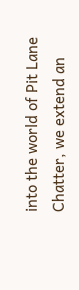into the world of Pit Lane Chatter, we extend an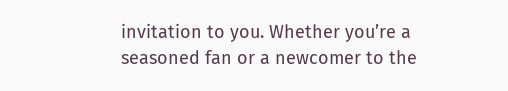invitation to you. Whether you’re a seasoned fan or a newcomer to the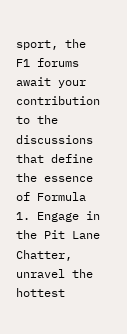sport, the F1 forums await your contribution to the discussions that define the essence of Formula 1. Engage in the Pit Lane Chatter, unravel the hottest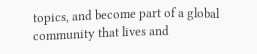topics, and become part of a global community that lives and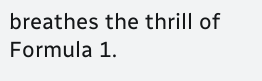breathes the thrill of Formula 1.